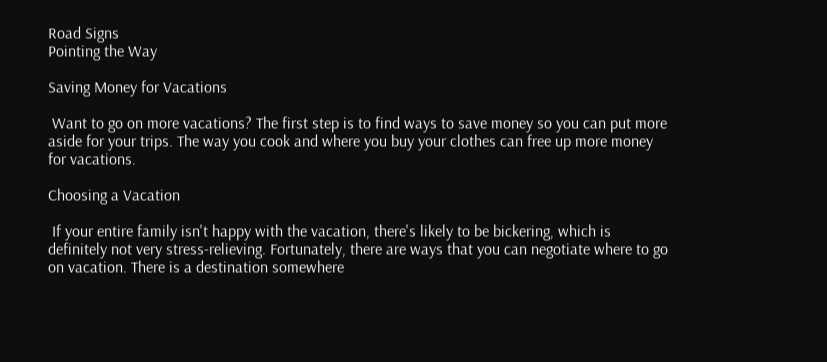Road Signs
Pointing the Way

Saving Money for Vacations

 Want to go on more vacations? The first step is to find ways to save money so you can put more aside for your trips. The way you cook and where you buy your clothes can free up more money for vacations.

Choosing a Vacation

 If your entire family isn't happy with the vacation, there's likely to be bickering, which is definitely not very stress-relieving. Fortunately, there are ways that you can negotiate where to go on vacation. There is a destination somewhere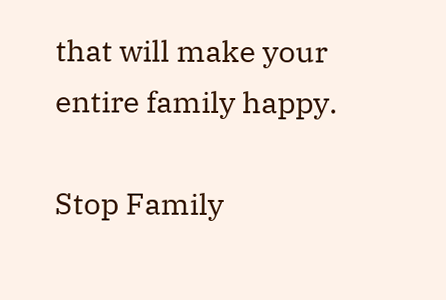that will make your entire family happy.

Stop Family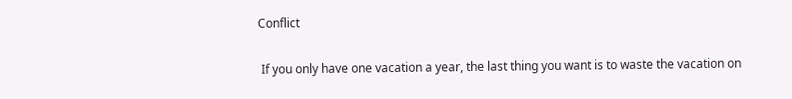Conflict

 If you only have one vacation a year, the last thing you want is to waste the vacation on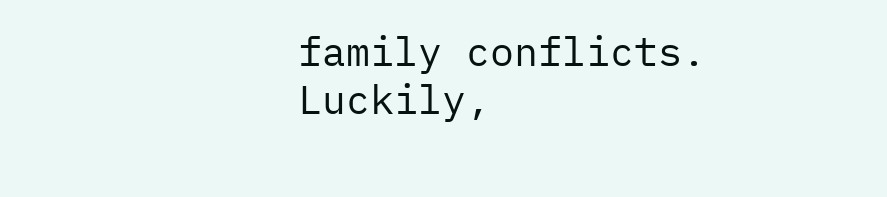family conflicts. Luckily,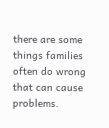there are some things families often do wrong that can cause problems.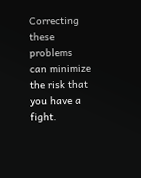Correcting these problems can minimize the risk that you have a fight.